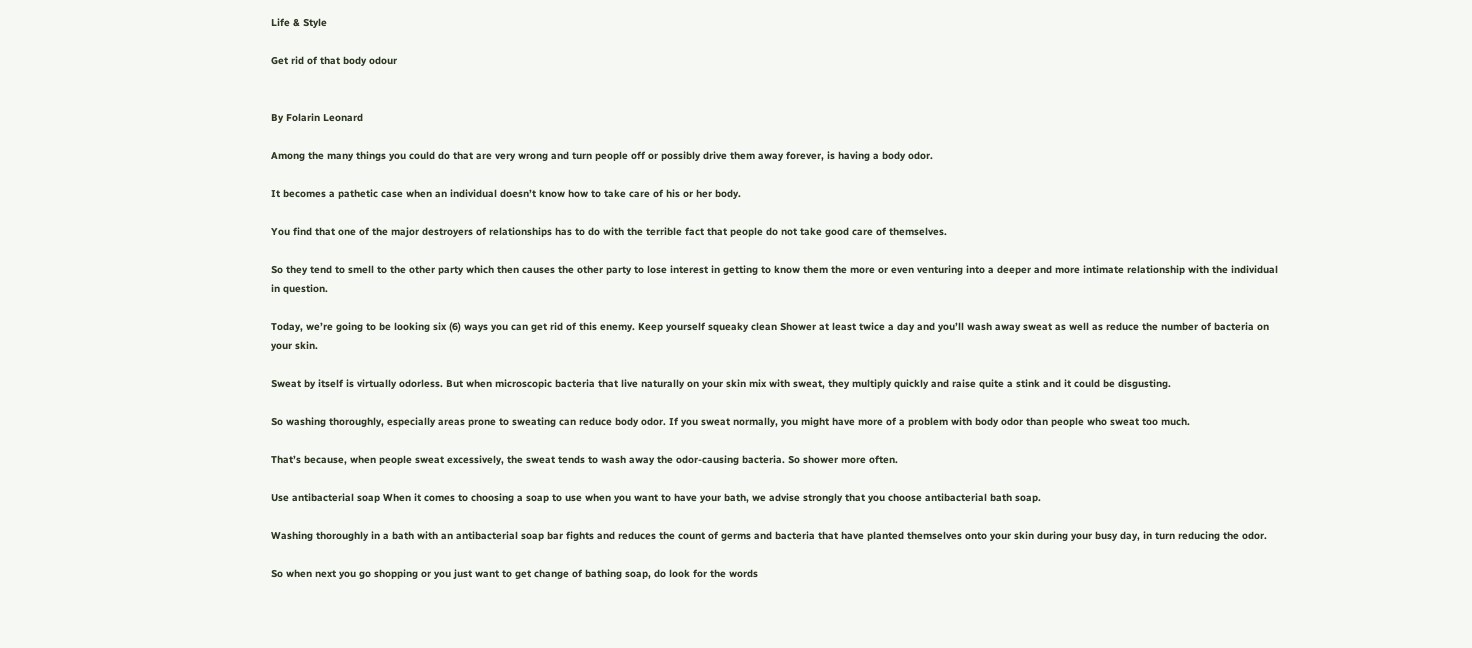Life & Style

Get rid of that body odour


By Folarin Leonard

Among the many things you could do that are very wrong and turn people off or possibly drive them away forever, is having a body odor.

It becomes a pathetic case when an individual doesn’t know how to take care of his or her body.

You find that one of the major destroyers of relationships has to do with the terrible fact that people do not take good care of themselves.

So they tend to smell to the other party which then causes the other party to lose interest in getting to know them the more or even venturing into a deeper and more intimate relationship with the individual in question.

Today, we’re going to be looking six (6) ways you can get rid of this enemy. Keep yourself squeaky clean Shower at least twice a day and you’ll wash away sweat as well as reduce the number of bacteria on your skin.

Sweat by itself is virtually odorless. But when microscopic bacteria that live naturally on your skin mix with sweat, they multiply quickly and raise quite a stink and it could be disgusting.

So washing thoroughly, especially areas prone to sweating can reduce body odor. If you sweat normally, you might have more of a problem with body odor than people who sweat too much.

That’s because, when people sweat excessively, the sweat tends to wash away the odor-causing bacteria. So shower more often.

Use antibacterial soap When it comes to choosing a soap to use when you want to have your bath, we advise strongly that you choose antibacterial bath soap.

Washing thoroughly in a bath with an antibacterial soap bar fights and reduces the count of germs and bacteria that have planted themselves onto your skin during your busy day, in turn reducing the odor.

So when next you go shopping or you just want to get change of bathing soap, do look for the words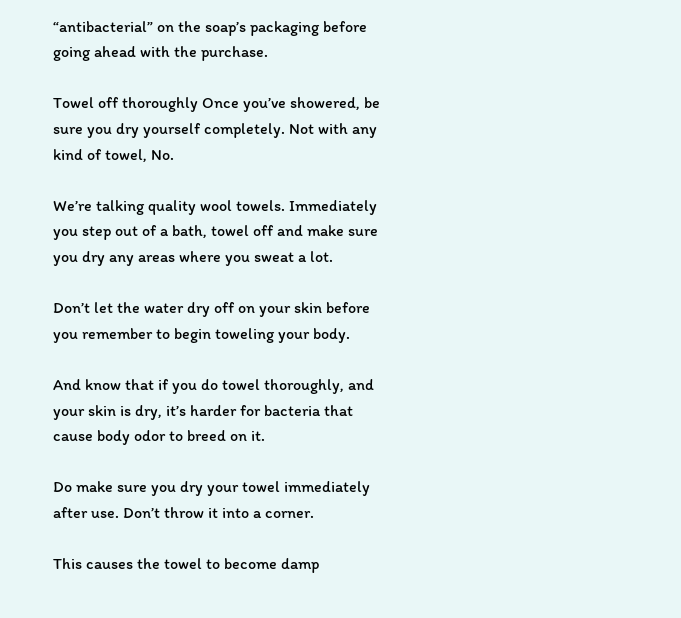“antibacterial” on the soap’s packaging before going ahead with the purchase.

Towel off thoroughly Once you’ve showered, be sure you dry yourself completely. Not with any kind of towel, No.

We’re talking quality wool towels. Immediately you step out of a bath, towel off and make sure you dry any areas where you sweat a lot.

Don’t let the water dry off on your skin before you remember to begin toweling your body.

And know that if you do towel thoroughly, and your skin is dry, it’s harder for bacteria that cause body odor to breed on it.

Do make sure you dry your towel immediately after use. Don’t throw it into a corner.

This causes the towel to become damp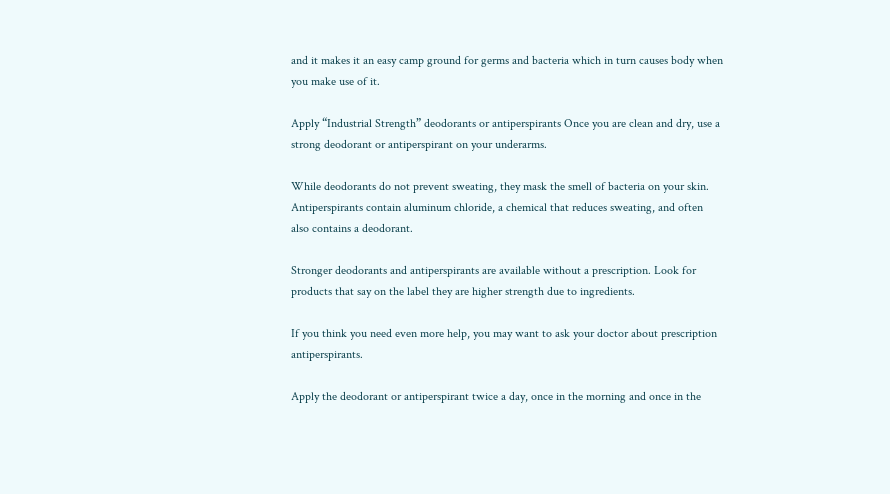and it makes it an easy camp ground for germs and bacteria which in turn causes body when you make use of it.

Apply “Industrial Strength” deodorants or antiperspirants Once you are clean and dry, use a strong deodorant or antiperspirant on your underarms.

While deodorants do not prevent sweating, they mask the smell of bacteria on your skin. Antiperspirants contain aluminum chloride, a chemical that reduces sweating, and often also contains a deodorant.

Stronger deodorants and antiperspirants are available without a prescription. Look for products that say on the label they are higher strength due to ingredients.

If you think you need even more help, you may want to ask your doctor about prescription antiperspirants.

Apply the deodorant or antiperspirant twice a day, once in the morning and once in the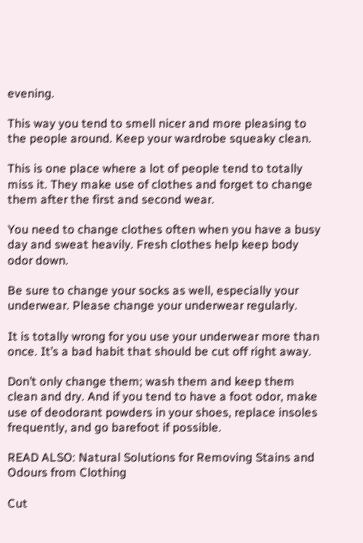evening.

This way you tend to smell nicer and more pleasing to the people around. Keep your wardrobe squeaky clean.

This is one place where a lot of people tend to totally miss it. They make use of clothes and forget to change them after the first and second wear.

You need to change clothes often when you have a busy day and sweat heavily. Fresh clothes help keep body odor down.

Be sure to change your socks as well, especially your underwear. Please change your underwear regularly.

It is totally wrong for you use your underwear more than once. It’s a bad habit that should be cut off right away.

Don’t only change them; wash them and keep them clean and dry. And if you tend to have a foot odor, make use of deodorant powders in your shoes, replace insoles frequently, and go barefoot if possible.

READ ALSO: Natural Solutions for Removing Stains and Odours from Clothing

Cut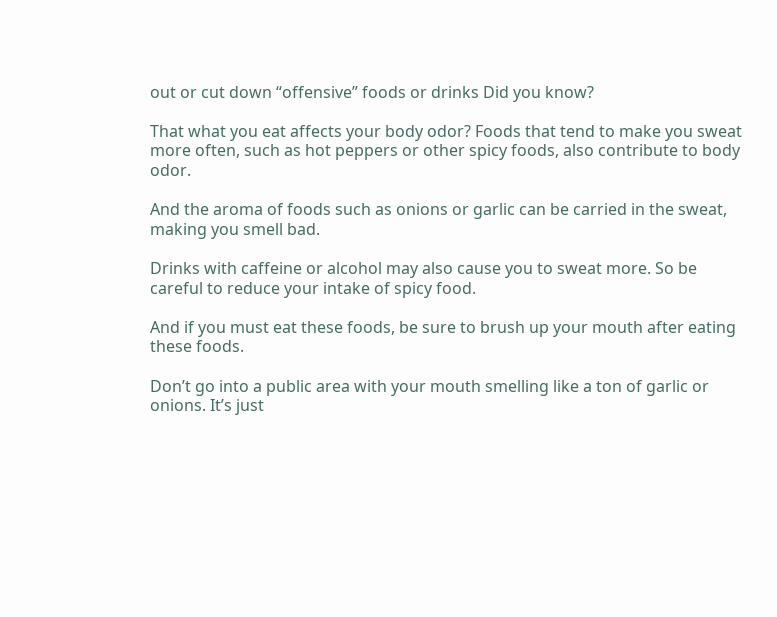out or cut down “offensive” foods or drinks Did you know?

That what you eat affects your body odor? Foods that tend to make you sweat more often, such as hot peppers or other spicy foods, also contribute to body odor.

And the aroma of foods such as onions or garlic can be carried in the sweat, making you smell bad.

Drinks with caffeine or alcohol may also cause you to sweat more. So be careful to reduce your intake of spicy food.

And if you must eat these foods, be sure to brush up your mouth after eating these foods.

Don’t go into a public area with your mouth smelling like a ton of garlic or onions. It’s just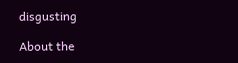disgusting

About the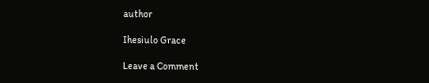author

Ihesiulo Grace

Leave a Comment